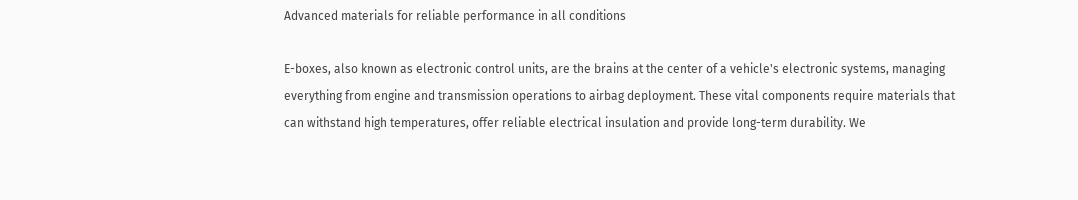Advanced materials for reliable performance in all conditions

E-boxes, also known as electronic control units, are the brains at the center of a vehicle's electronic systems, managing everything from engine and transmission operations to airbag deployment. These vital components require materials that can withstand high temperatures, offer reliable electrical insulation and provide long-term durability. We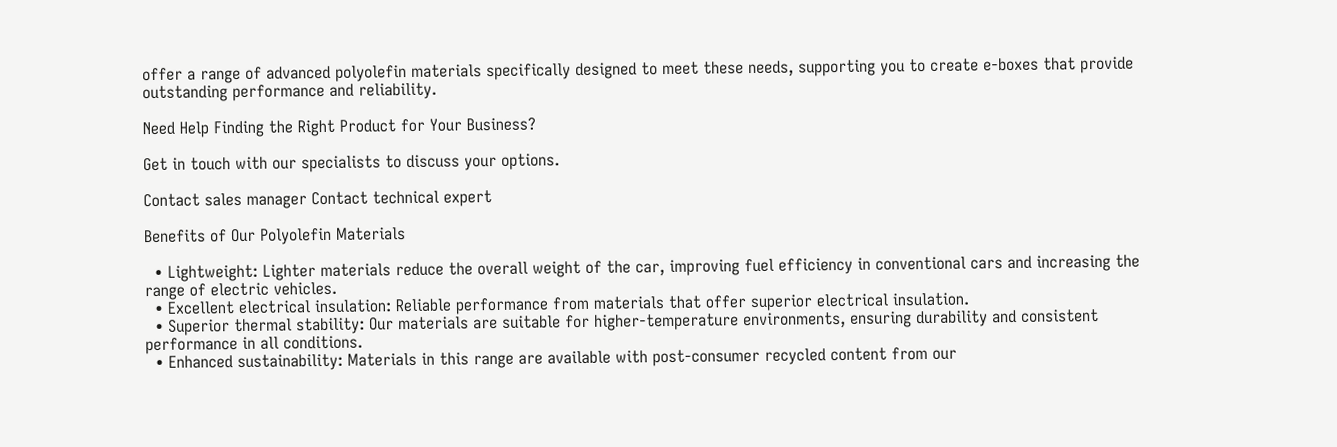offer a range of advanced polyolefin materials specifically designed to meet these needs, supporting you to create e-boxes that provide outstanding performance and reliability.

Need Help Finding the Right Product for Your Business?

Get in touch with our specialists to discuss your options.

Contact sales manager Contact technical expert

Benefits of Our Polyolefin Materials

  • Lightweight: Lighter materials reduce the overall weight of the car, improving fuel efficiency in conventional cars and increasing the range of electric vehicles.
  • Excellent electrical insulation: Reliable performance from materials that offer superior electrical insulation.
  • Superior thermal stability: Our materials are suitable for higher-temperature environments, ensuring durability and consistent performance in all conditions.
  • Enhanced sustainability: Materials in this range are available with post-consumer recycled content from our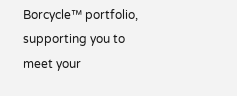Borcycle™ portfolio, supporting you to meet your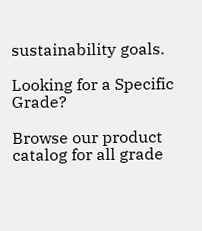sustainability goals.

Looking for a Specific Grade?

Browse our product catalog for all grade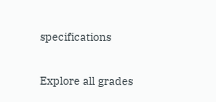specifications

Explore all grades